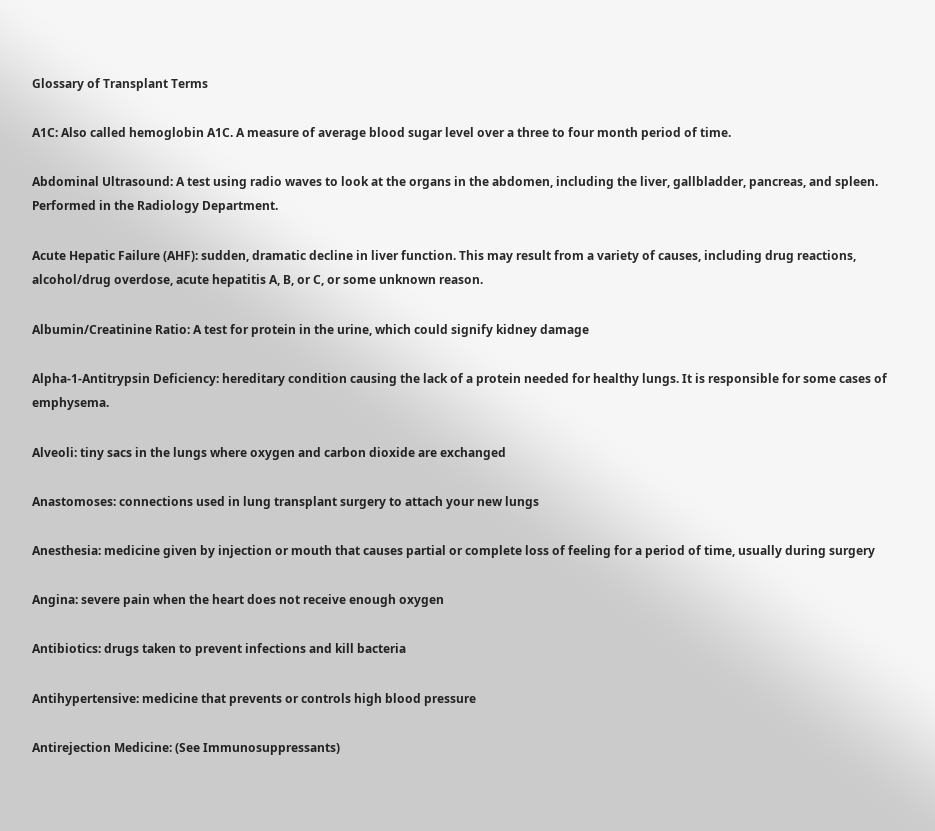Glossary of Transplant Terms

A1C: Also called hemoglobin A1C. A measure of average blood sugar level over a three to four month period of time.

Abdominal Ultrasound: A test using radio waves to look at the organs in the abdomen, including the liver, gallbladder, pancreas, and spleen. Performed in the Radiology Department.

Acute Hepatic Failure (AHF): sudden, dramatic decline in liver function. This may result from a variety of causes, including drug reactions, alcohol/drug overdose, acute hepatitis A, B, or C, or some unknown reason.

Albumin/Creatinine Ratio: A test for protein in the urine, which could signify kidney damage

Alpha-1-Antitrypsin Deficiency: hereditary condition causing the lack of a protein needed for healthy lungs. It is responsible for some cases of emphysema.

Alveoli: tiny sacs in the lungs where oxygen and carbon dioxide are exchanged

Anastomoses: connections used in lung transplant surgery to attach your new lungs

Anesthesia: medicine given by injection or mouth that causes partial or complete loss of feeling for a period of time, usually during surgery

Angina: severe pain when the heart does not receive enough oxygen

Antibiotics: drugs taken to prevent infections and kill bacteria

Antihypertensive: medicine that prevents or controls high blood pressure

Antirejection Medicine: (See Immunosuppressants)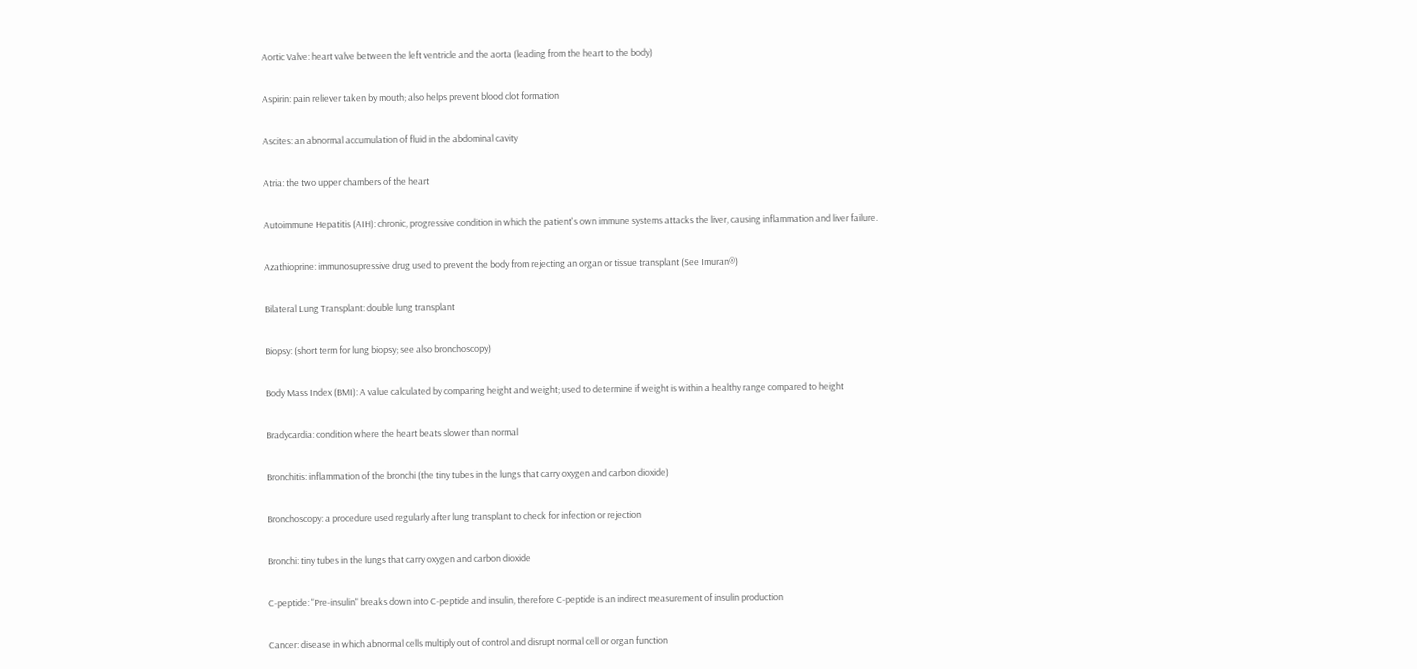Aortic Valve: heart valve between the left ventricle and the aorta (leading from the heart to the body)

Aspirin: pain reliever taken by mouth; also helps prevent blood clot formation

Ascites: an abnormal accumulation of fluid in the abdominal cavity

Atria: the two upper chambers of the heart

Autoimmune Hepatitis (AIH): chronic, progressive condition in which the patient's own immune systems attacks the liver, causing inflammation and liver failure.

Azathioprine: immunosupressive drug used to prevent the body from rejecting an organ or tissue transplant (See Imuran®)

Bilateral Lung Transplant: double lung transplant

Biopsy: (short term for lung biopsy; see also bronchoscopy)

Body Mass Index (BMI): A value calculated by comparing height and weight; used to determine if weight is within a healthy range compared to height

Bradycardia: condition where the heart beats slower than normal

Bronchitis: inflammation of the bronchi (the tiny tubes in the lungs that carry oxygen and carbon dioxide)

Bronchoscopy: a procedure used regularly after lung transplant to check for infection or rejection

Bronchi: tiny tubes in the lungs that carry oxygen and carbon dioxide

C-peptide: "Pre-insulin" breaks down into C-peptide and insulin, therefore C-peptide is an indirect measurement of insulin production

Cancer: disease in which abnormal cells multiply out of control and disrupt normal cell or organ function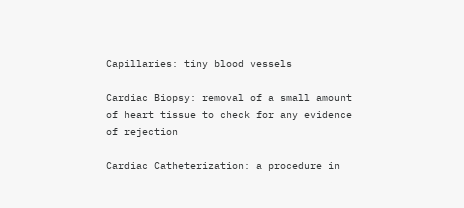Capillaries: tiny blood vessels

Cardiac Biopsy: removal of a small amount of heart tissue to check for any evidence of rejection

Cardiac Catheterization: a procedure in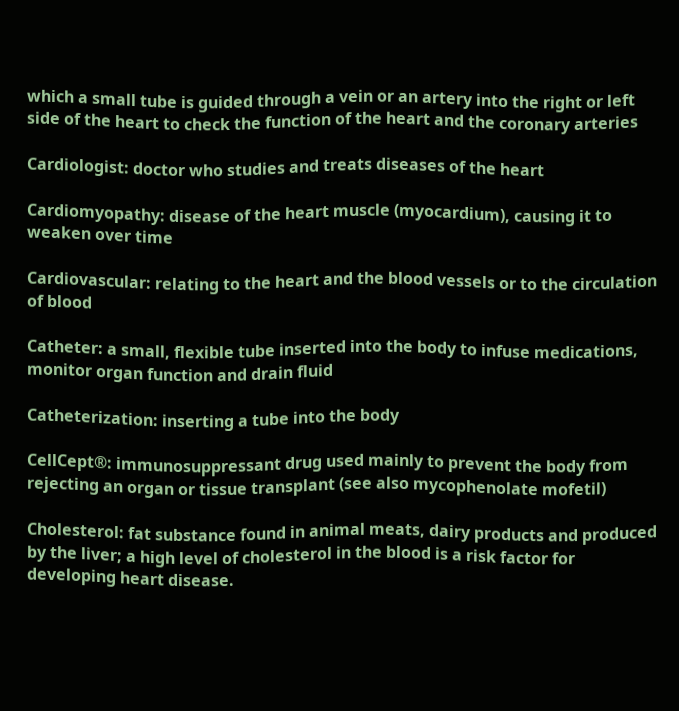which a small tube is guided through a vein or an artery into the right or left side of the heart to check the function of the heart and the coronary arteries

Cardiologist: doctor who studies and treats diseases of the heart

Cardiomyopathy: disease of the heart muscle (myocardium), causing it to weaken over time

Cardiovascular: relating to the heart and the blood vessels or to the circulation of blood

Catheter: a small, flexible tube inserted into the body to infuse medications, monitor organ function and drain fluid

Catheterization: inserting a tube into the body

CellCept®: immunosuppressant drug used mainly to prevent the body from rejecting an organ or tissue transplant (see also mycophenolate mofetil)

Cholesterol: fat substance found in animal meats, dairy products and produced by the liver; a high level of cholesterol in the blood is a risk factor for developing heart disease.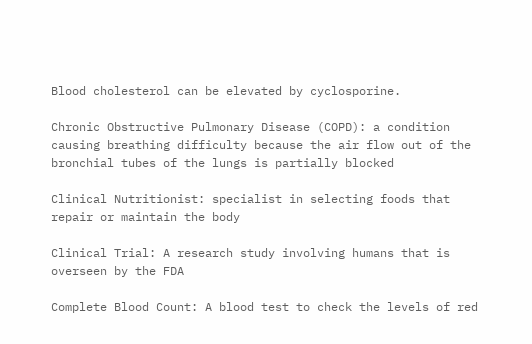Blood cholesterol can be elevated by cyclosporine.

Chronic Obstructive Pulmonary Disease (COPD): a condition causing breathing difficulty because the air flow out of the bronchial tubes of the lungs is partially blocked

Clinical Nutritionist: specialist in selecting foods that repair or maintain the body

Clinical Trial: A research study involving humans that is overseen by the FDA

Complete Blood Count: A blood test to check the levels of red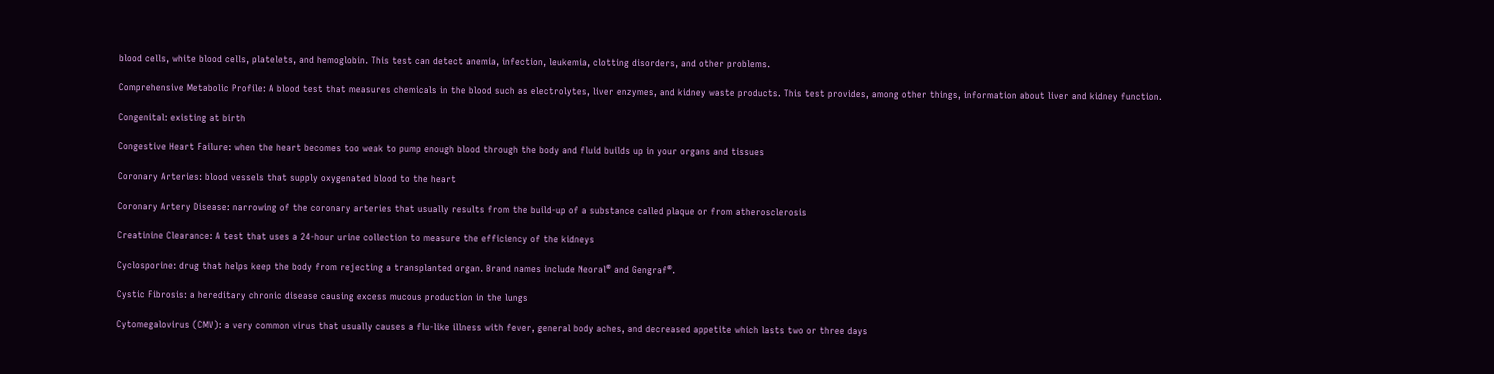blood cells, white blood cells, platelets, and hemoglobin. This test can detect anemia, infection, leukemia, clotting disorders, and other problems.

Comprehensive Metabolic Profile: A blood test that measures chemicals in the blood such as electrolytes, liver enzymes, and kidney waste products. This test provides, among other things, information about liver and kidney function.

Congenital: existing at birth

Congestive Heart Failure: when the heart becomes too weak to pump enough blood through the body and fluid builds up in your organs and tissues

Coronary Arteries: blood vessels that supply oxygenated blood to the heart

Coronary Artery Disease: narrowing of the coronary arteries that usually results from the build-up of a substance called plaque or from atherosclerosis

Creatinine Clearance: A test that uses a 24-hour urine collection to measure the efficiency of the kidneys

Cyclosporine: drug that helps keep the body from rejecting a transplanted organ. Brand names include Neoral® and Gengraf®.

Cystic Fibrosis: a hereditary chronic disease causing excess mucous production in the lungs

Cytomegalovirus (CMV): a very common virus that usually causes a flu-like illness with fever, general body aches, and decreased appetite which lasts two or three days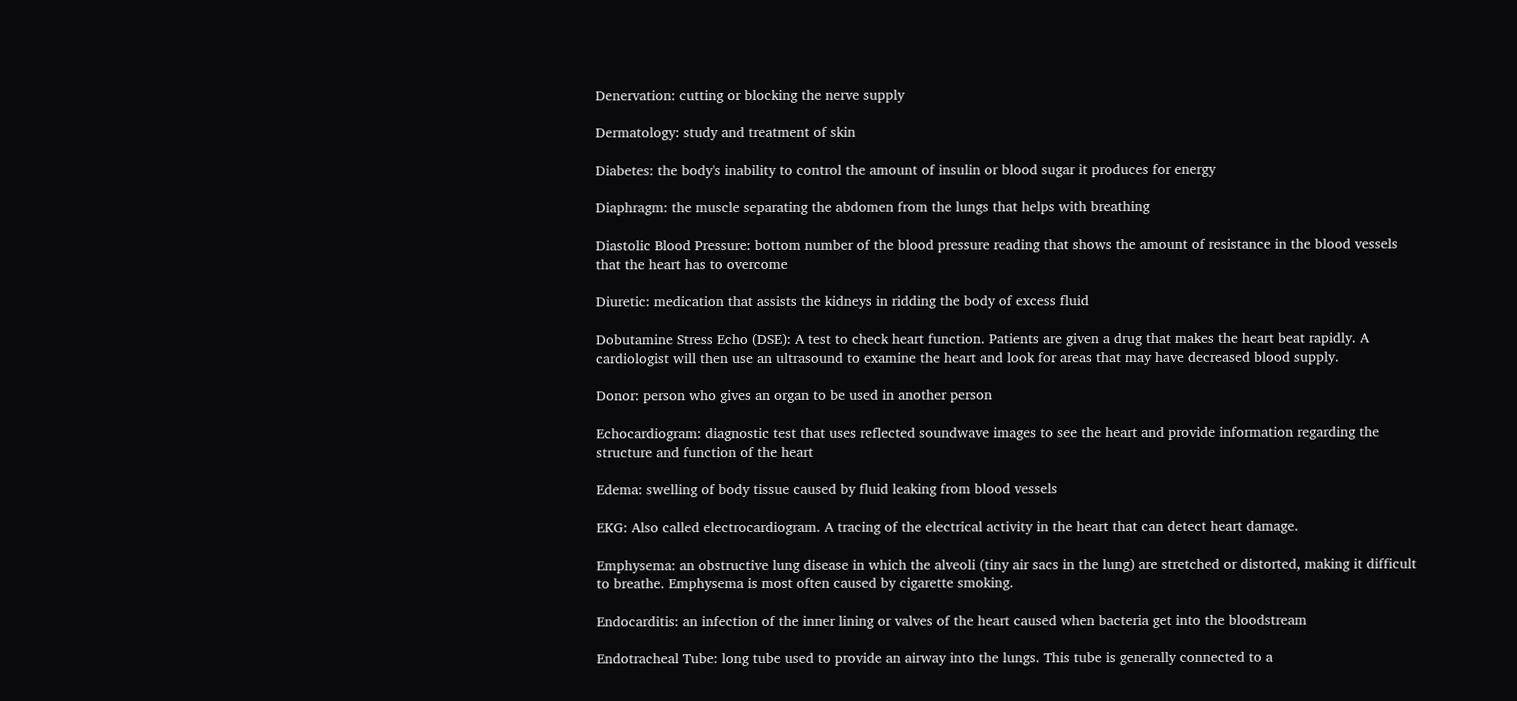Denervation: cutting or blocking the nerve supply

Dermatology: study and treatment of skin

Diabetes: the body's inability to control the amount of insulin or blood sugar it produces for energy

Diaphragm: the muscle separating the abdomen from the lungs that helps with breathing

Diastolic Blood Pressure: bottom number of the blood pressure reading that shows the amount of resistance in the blood vessels that the heart has to overcome

Diuretic: medication that assists the kidneys in ridding the body of excess fluid

Dobutamine Stress Echo (DSE): A test to check heart function. Patients are given a drug that makes the heart beat rapidly. A cardiologist will then use an ultrasound to examine the heart and look for areas that may have decreased blood supply.

Donor: person who gives an organ to be used in another person

Echocardiogram: diagnostic test that uses reflected soundwave images to see the heart and provide information regarding the structure and function of the heart

Edema: swelling of body tissue caused by fluid leaking from blood vessels

EKG: Also called electrocardiogram. A tracing of the electrical activity in the heart that can detect heart damage.

Emphysema: an obstructive lung disease in which the alveoli (tiny air sacs in the lung) are stretched or distorted, making it difficult to breathe. Emphysema is most often caused by cigarette smoking.

Endocarditis: an infection of the inner lining or valves of the heart caused when bacteria get into the bloodstream

Endotracheal Tube: long tube used to provide an airway into the lungs. This tube is generally connected to a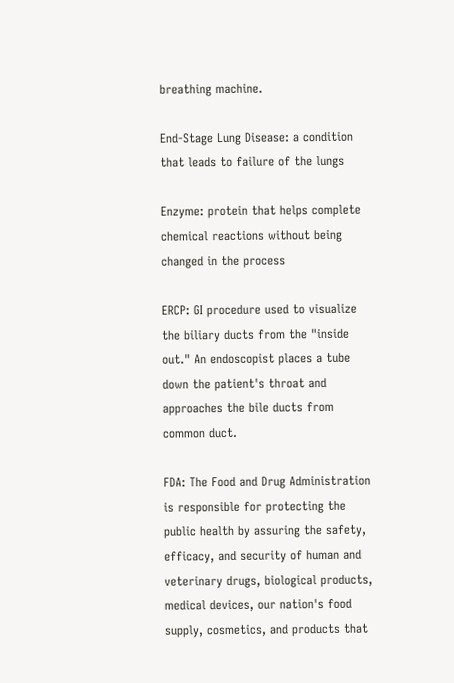breathing machine.

End-Stage Lung Disease: a condition that leads to failure of the lungs

Enzyme: protein that helps complete chemical reactions without being changed in the process

ERCP: GI procedure used to visualize the biliary ducts from the "inside out." An endoscopist places a tube down the patient's throat and approaches the bile ducts from common duct.

FDA: The Food and Drug Administration is responsible for protecting the public health by assuring the safety, efficacy, and security of human and veterinary drugs, biological products, medical devices, our nation's food supply, cosmetics, and products that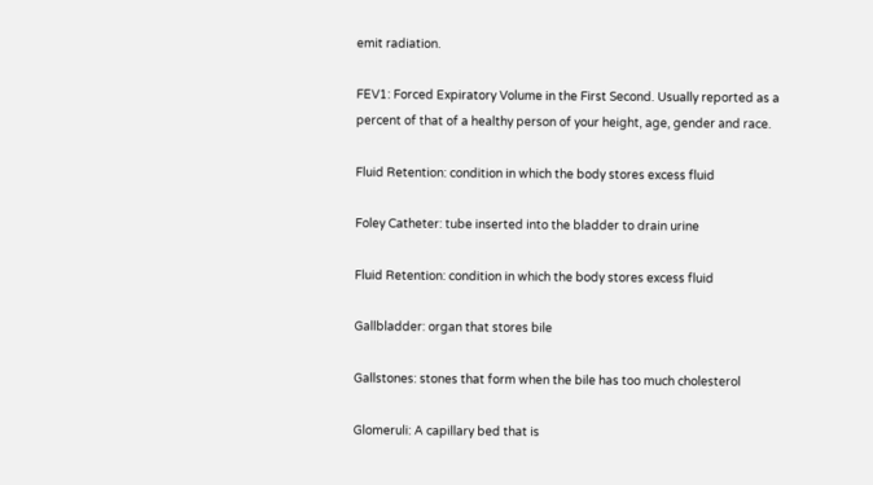emit radiation.

FEV1: Forced Expiratory Volume in the First Second. Usually reported as a percent of that of a healthy person of your height, age, gender and race.

Fluid Retention: condition in which the body stores excess fluid

Foley Catheter: tube inserted into the bladder to drain urine

Fluid Retention: condition in which the body stores excess fluid

Gallbladder: organ that stores bile

Gallstones: stones that form when the bile has too much cholesterol

Glomeruli: A capillary bed that is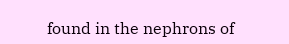found in the nephrons of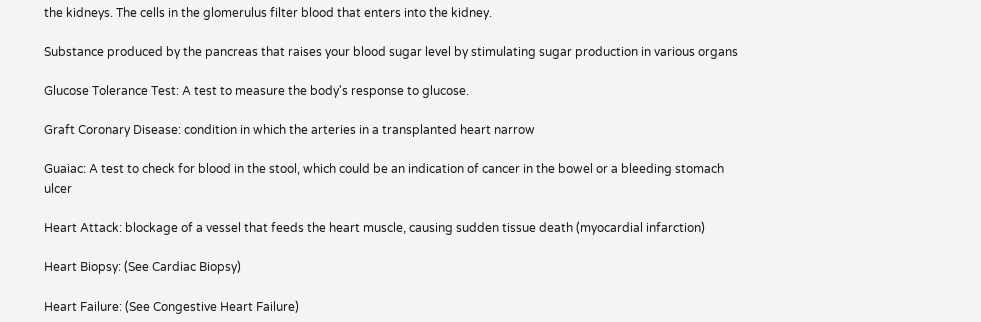the kidneys. The cells in the glomerulus filter blood that enters into the kidney.

Substance produced by the pancreas that raises your blood sugar level by stimulating sugar production in various organs

Glucose Tolerance Test: A test to measure the body's response to glucose.

Graft Coronary Disease: condition in which the arteries in a transplanted heart narrow

Guaiac: A test to check for blood in the stool, which could be an indication of cancer in the bowel or a bleeding stomach ulcer

Heart Attack: blockage of a vessel that feeds the heart muscle, causing sudden tissue death (myocardial infarction)

Heart Biopsy: (See Cardiac Biopsy)

Heart Failure: (See Congestive Heart Failure)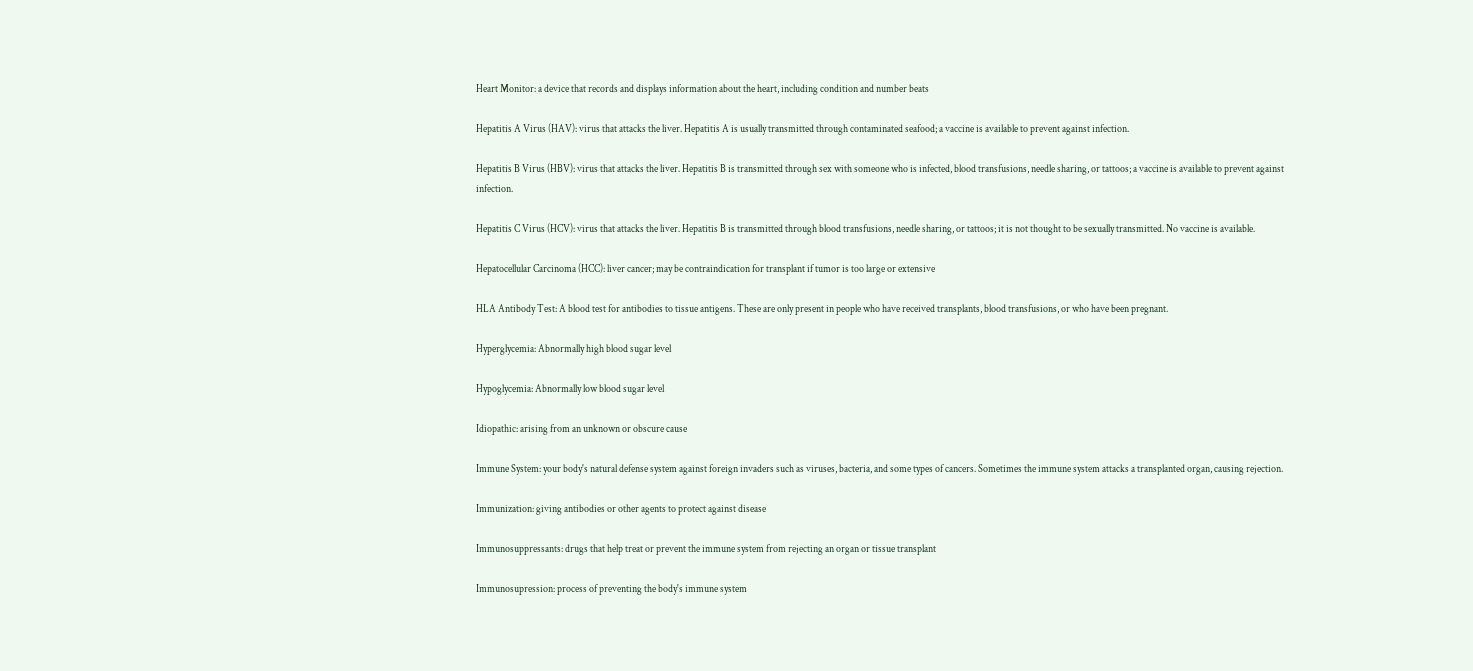Heart Monitor: a device that records and displays information about the heart, including condition and number beats

Hepatitis A Virus (HAV): virus that attacks the liver. Hepatitis A is usually transmitted through contaminated seafood; a vaccine is available to prevent against infection.

Hepatitis B Virus (HBV): virus that attacks the liver. Hepatitis B is transmitted through sex with someone who is infected, blood transfusions, needle sharing, or tattoos; a vaccine is available to prevent against infection.

Hepatitis C Virus (HCV): virus that attacks the liver. Hepatitis B is transmitted through blood transfusions, needle sharing, or tattoos; it is not thought to be sexually transmitted. No vaccine is available.

Hepatocellular Carcinoma (HCC): liver cancer; may be contraindication for transplant if tumor is too large or extensive

HLA Antibody Test: A blood test for antibodies to tissue antigens. These are only present in people who have received transplants, blood transfusions, or who have been pregnant.

Hyperglycemia: Abnormally high blood sugar level

Hypoglycemia: Abnormally low blood sugar level

Idiopathic: arising from an unknown or obscure cause

Immune System: your body's natural defense system against foreign invaders such as viruses, bacteria, and some types of cancers. Sometimes the immune system attacks a transplanted organ, causing rejection.

Immunization: giving antibodies or other agents to protect against disease

Immunosuppressants: drugs that help treat or prevent the immune system from rejecting an organ or tissue transplant

Immunosupression: process of preventing the body's immune system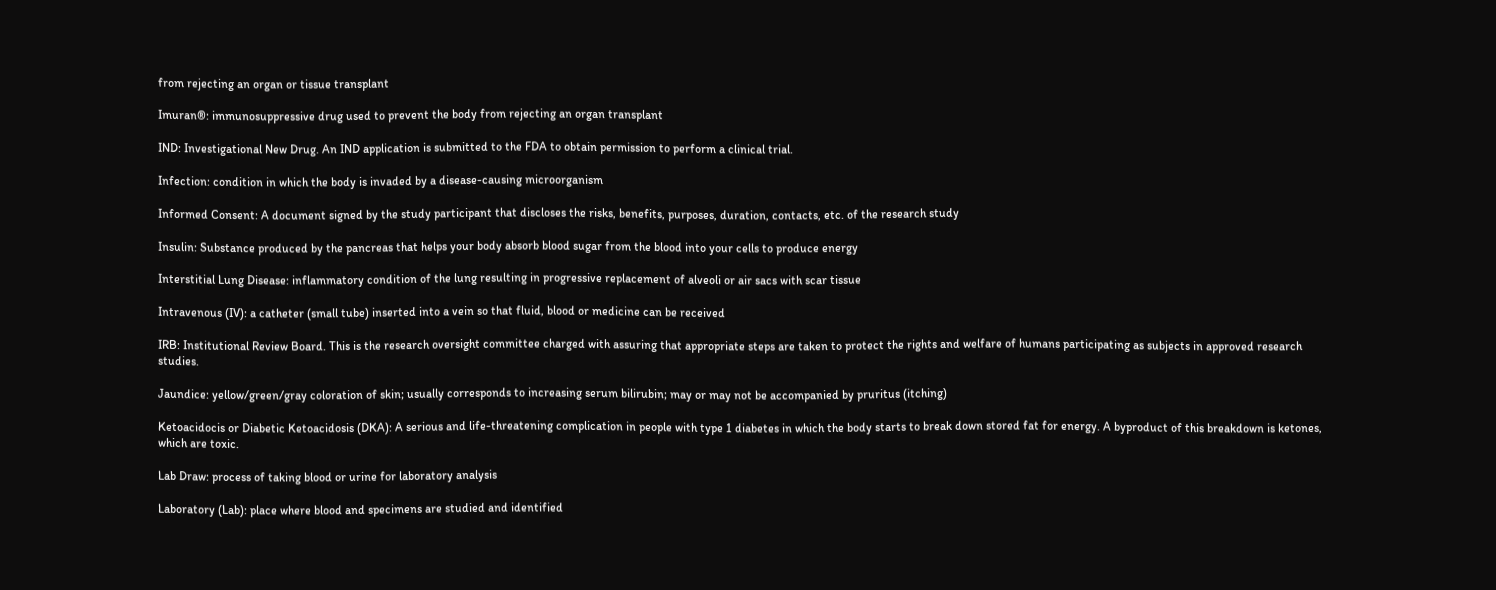from rejecting an organ or tissue transplant

Imuran®: immunosuppressive drug used to prevent the body from rejecting an organ transplant

IND: Investigational New Drug. An IND application is submitted to the FDA to obtain permission to perform a clinical trial.

Infection: condition in which the body is invaded by a disease-causing microorganism

Informed Consent: A document signed by the study participant that discloses the risks, benefits, purposes, duration, contacts, etc. of the research study

Insulin: Substance produced by the pancreas that helps your body absorb blood sugar from the blood into your cells to produce energy

Interstitial Lung Disease: inflammatory condition of the lung resulting in progressive replacement of alveoli or air sacs with scar tissue

Intravenous (IV): a catheter (small tube) inserted into a vein so that fluid, blood or medicine can be received

IRB: Institutional Review Board. This is the research oversight committee charged with assuring that appropriate steps are taken to protect the rights and welfare of humans participating as subjects in approved research studies.

Jaundice: yellow/green/gray coloration of skin; usually corresponds to increasing serum bilirubin; may or may not be accompanied by pruritus (itching)

Ketoacidocis or Diabetic Ketoacidosis (DKA): A serious and life-threatening complication in people with type 1 diabetes in which the body starts to break down stored fat for energy. A byproduct of this breakdown is ketones, which are toxic.

Lab Draw: process of taking blood or urine for laboratory analysis

Laboratory (Lab): place where blood and specimens are studied and identified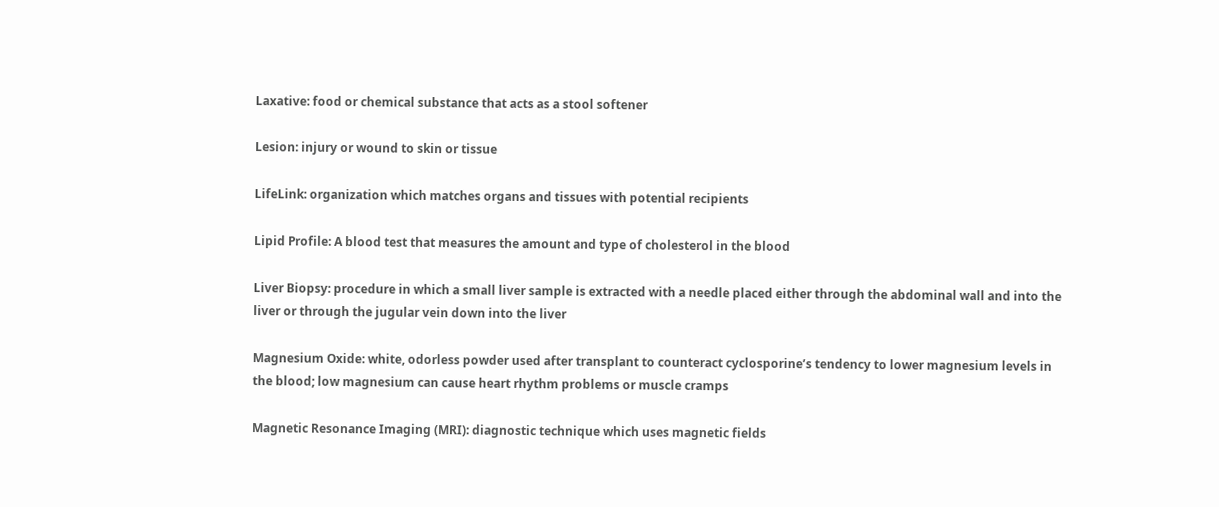Laxative: food or chemical substance that acts as a stool softener

Lesion: injury or wound to skin or tissue

LifeLink: organization which matches organs and tissues with potential recipients

Lipid Profile: A blood test that measures the amount and type of cholesterol in the blood

Liver Biopsy: procedure in which a small liver sample is extracted with a needle placed either through the abdominal wall and into the liver or through the jugular vein down into the liver

Magnesium Oxide: white, odorless powder used after transplant to counteract cyclosporine’s tendency to lower magnesium levels in the blood; low magnesium can cause heart rhythm problems or muscle cramps

Magnetic Resonance Imaging (MRI): diagnostic technique which uses magnetic fields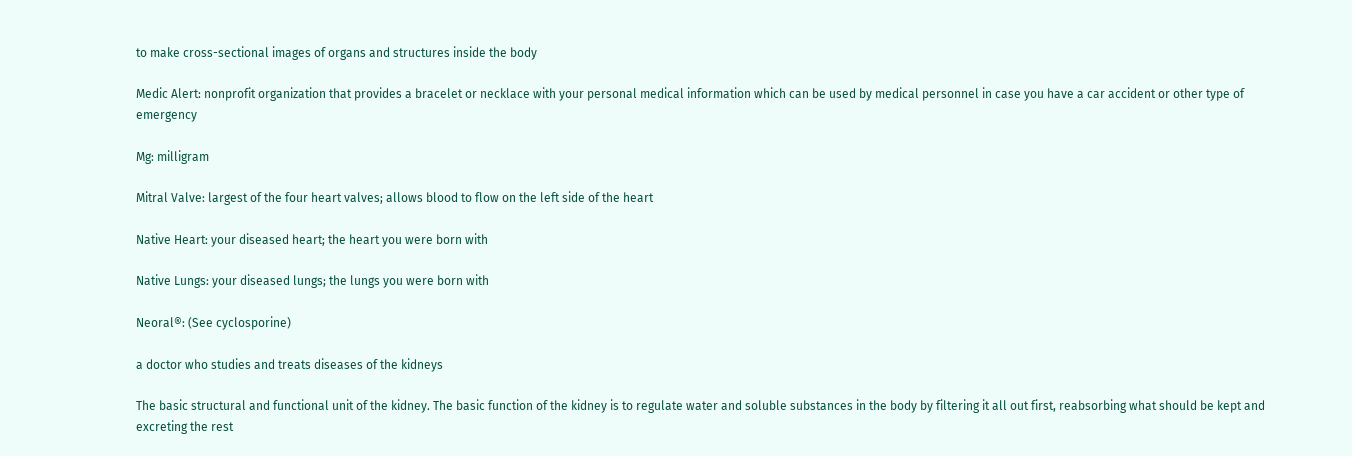to make cross-sectional images of organs and structures inside the body

Medic Alert: nonprofit organization that provides a bracelet or necklace with your personal medical information which can be used by medical personnel in case you have a car accident or other type of emergency

Mg: milligram

Mitral Valve: largest of the four heart valves; allows blood to flow on the left side of the heart

Native Heart: your diseased heart; the heart you were born with

Native Lungs: your diseased lungs; the lungs you were born with

Neoral®: (See cyclosporine)

a doctor who studies and treats diseases of the kidneys

The basic structural and functional unit of the kidney. The basic function of the kidney is to regulate water and soluble substances in the body by filtering it all out first, reabsorbing what should be kept and excreting the rest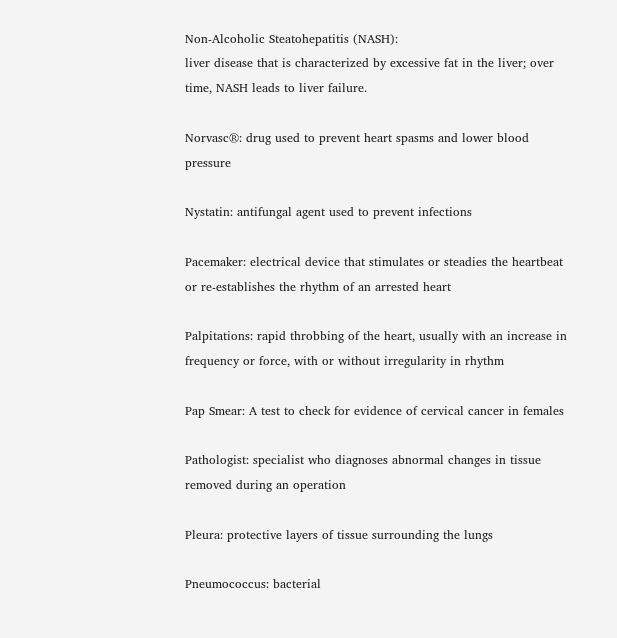Non-Alcoholic Steatohepatitis (NASH):
liver disease that is characterized by excessive fat in the liver; over time, NASH leads to liver failure.

Norvasc®: drug used to prevent heart spasms and lower blood pressure

Nystatin: antifungal agent used to prevent infections

Pacemaker: electrical device that stimulates or steadies the heartbeat or re-establishes the rhythm of an arrested heart

Palpitations: rapid throbbing of the heart, usually with an increase in frequency or force, with or without irregularity in rhythm

Pap Smear: A test to check for evidence of cervical cancer in females

Pathologist: specialist who diagnoses abnormal changes in tissue removed during an operation

Pleura: protective layers of tissue surrounding the lungs

Pneumococcus: bacterial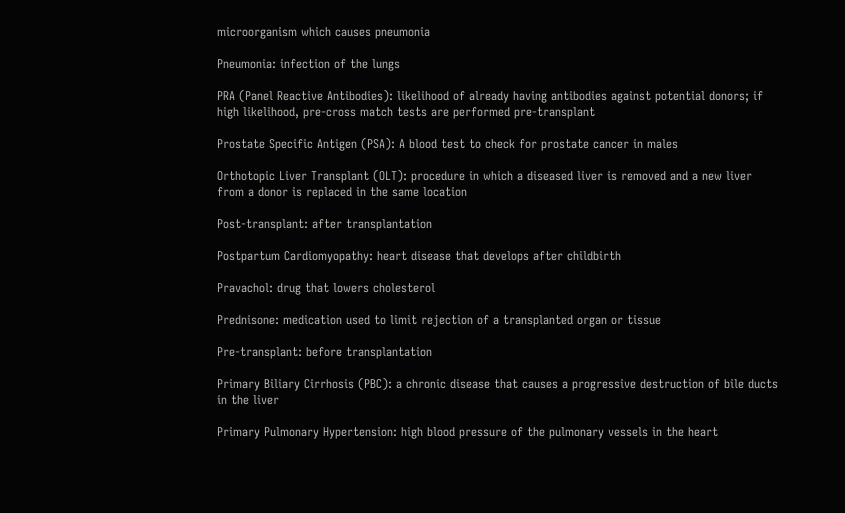microorganism which causes pneumonia

Pneumonia: infection of the lungs

PRA (Panel Reactive Antibodies): likelihood of already having antibodies against potential donors; if high likelihood, pre-cross match tests are performed pre-transplant

Prostate Specific Antigen (PSA): A blood test to check for prostate cancer in males

Orthotopic Liver Transplant (OLT): procedure in which a diseased liver is removed and a new liver from a donor is replaced in the same location

Post-transplant: after transplantation

Postpartum Cardiomyopathy: heart disease that develops after childbirth

Pravachol: drug that lowers cholesterol

Prednisone: medication used to limit rejection of a transplanted organ or tissue

Pre-transplant: before transplantation

Primary Biliary Cirrhosis (PBC): a chronic disease that causes a progressive destruction of bile ducts in the liver

Primary Pulmonary Hypertension: high blood pressure of the pulmonary vessels in the heart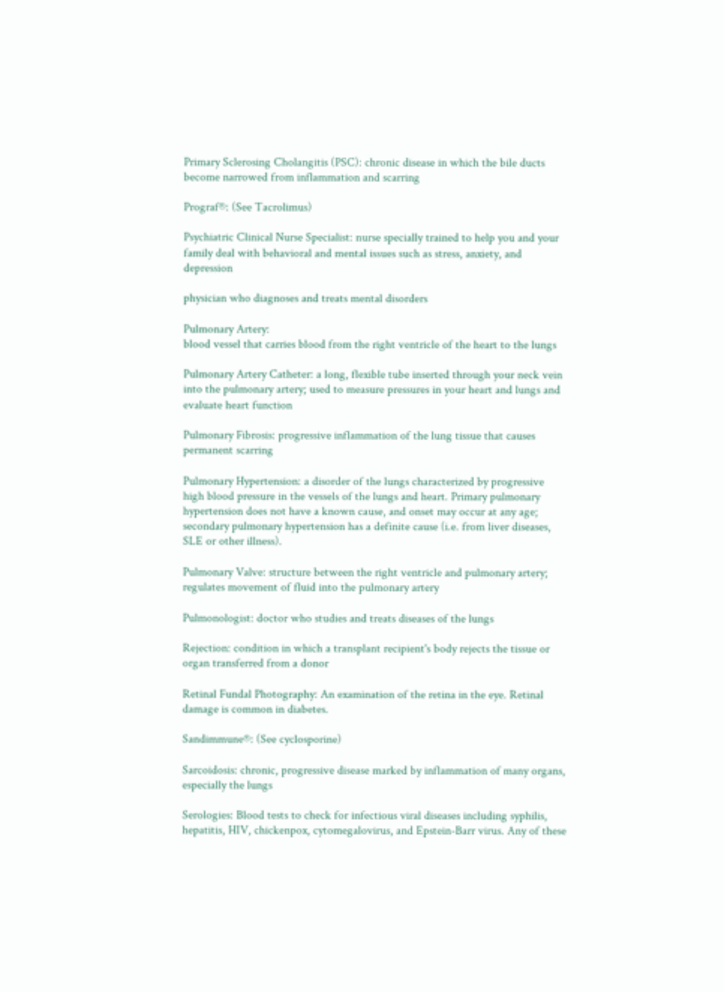Primary Sclerosing Cholangitis (PSC): chronic disease in which the bile ducts become narrowed from inflammation and scarring

Prograf®: (See Tacrolimus)

Psychiatric Clinical Nurse Specialist: nurse specially trained to help you and your family deal with behavioral and mental issues such as stress, anxiety, and depression

physician who diagnoses and treats mental disorders

Pulmonary Artery:
blood vessel that carries blood from the right ventricle of the heart to the lungs

Pulmonary Artery Catheter: a long, flexible tube inserted through your neck vein into the pulmonary artery; used to measure pressures in your heart and lungs and evaluate heart function

Pulmonary Fibrosis: progressive inflammation of the lung tissue that causes permanent scarring

Pulmonary Hypertension: a disorder of the lungs characterized by progressive high blood pressure in the vessels of the lungs and heart. Primary pulmonary hypertension does not have a known cause, and onset may occur at any age; secondary pulmonary hypertension has a definite cause (i.e. from liver diseases, SLE or other illness).

Pulmonary Valve: structure between the right ventricle and pulmonary artery; regulates movement of fluid into the pulmonary artery

Pulmonologist: doctor who studies and treats diseases of the lungs

Rejection: condition in which a transplant recipient's body rejects the tissue or organ transferred from a donor

Retinal Fundal Photography: An examination of the retina in the eye. Retinal damage is common in diabetes.

Sandimmune®: (See cyclosporine)

Sarcoidosis: chronic, progressive disease marked by inflammation of many organs, especially the lungs

Serologies: Blood tests to check for infectious viral diseases including syphilis, hepatitis, HIV, chickenpox, cytomegalovirus, and Epstein-Barr virus. Any of these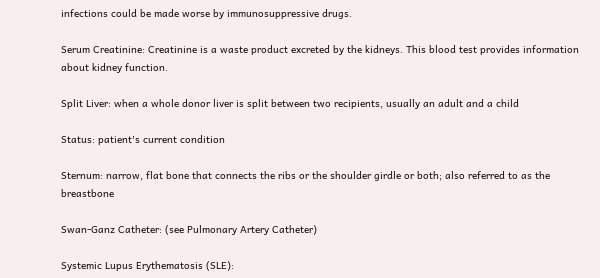infections could be made worse by immunosuppressive drugs.

Serum Creatinine: Creatinine is a waste product excreted by the kidneys. This blood test provides information about kidney function.

Split Liver: when a whole donor liver is split between two recipients, usually an adult and a child

Status: patient's current condition

Sternum: narrow, flat bone that connects the ribs or the shoulder girdle or both; also referred to as the breastbone

Swan-Ganz Catheter: (see Pulmonary Artery Catheter)

Systemic Lupus Erythematosis (SLE):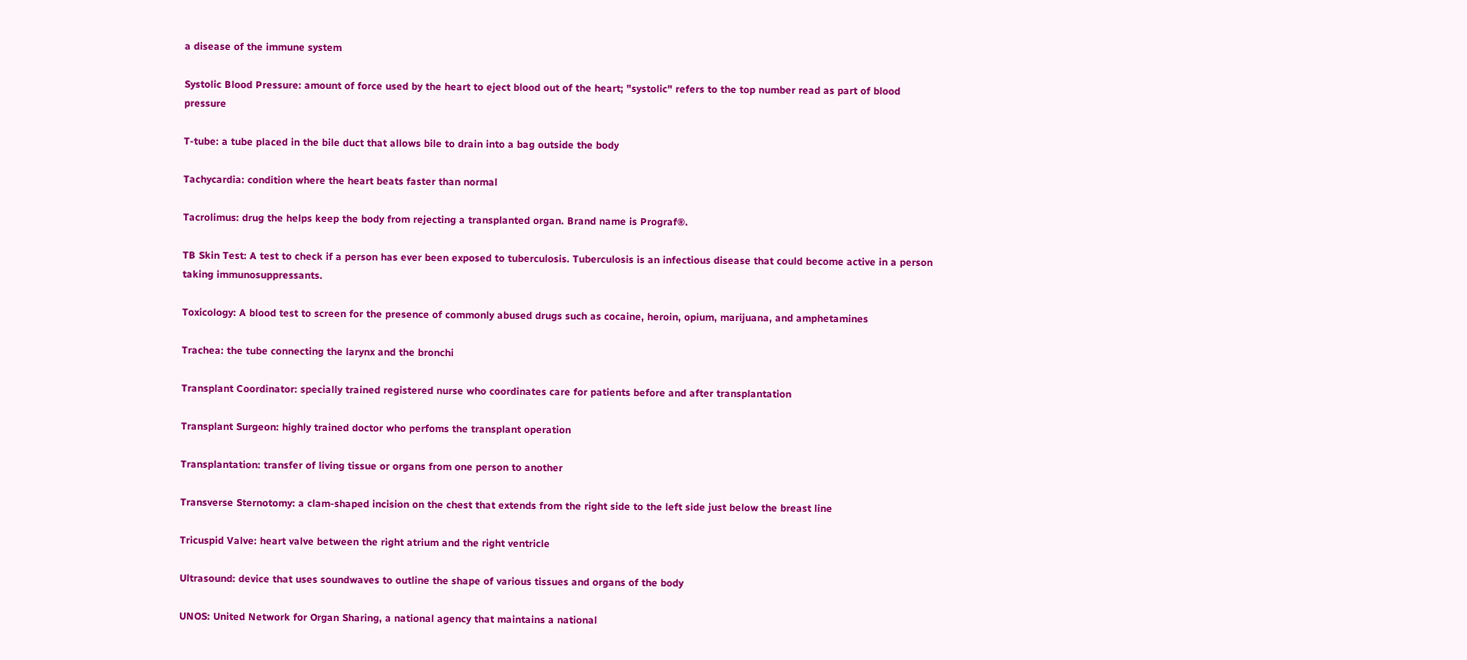a disease of the immune system

Systolic Blood Pressure: amount of force used by the heart to eject blood out of the heart; "systolic" refers to the top number read as part of blood pressure

T-tube: a tube placed in the bile duct that allows bile to drain into a bag outside the body

Tachycardia: condition where the heart beats faster than normal

Tacrolimus: drug the helps keep the body from rejecting a transplanted organ. Brand name is Prograf®.

TB Skin Test: A test to check if a person has ever been exposed to tuberculosis. Tuberculosis is an infectious disease that could become active in a person taking immunosuppressants.

Toxicology: A blood test to screen for the presence of commonly abused drugs such as cocaine, heroin, opium, marijuana, and amphetamines

Trachea: the tube connecting the larynx and the bronchi

Transplant Coordinator: specially trained registered nurse who coordinates care for patients before and after transplantation

Transplant Surgeon: highly trained doctor who perfoms the transplant operation

Transplantation: transfer of living tissue or organs from one person to another

Transverse Sternotomy: a clam-shaped incision on the chest that extends from the right side to the left side just below the breast line

Tricuspid Valve: heart valve between the right atrium and the right ventricle

Ultrasound: device that uses soundwaves to outline the shape of various tissues and organs of the body

UNOS: United Network for Organ Sharing, a national agency that maintains a national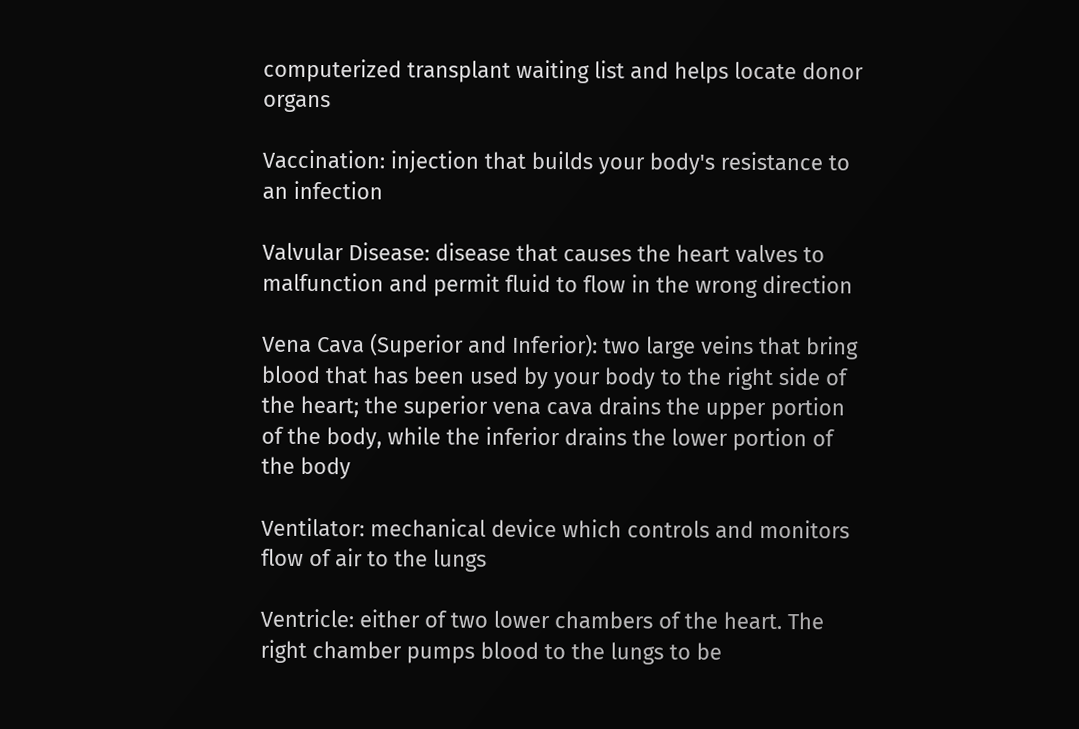computerized transplant waiting list and helps locate donor organs

Vaccination: injection that builds your body's resistance to an infection

Valvular Disease: disease that causes the heart valves to malfunction and permit fluid to flow in the wrong direction

Vena Cava (Superior and Inferior): two large veins that bring blood that has been used by your body to the right side of the heart; the superior vena cava drains the upper portion of the body, while the inferior drains the lower portion of the body

Ventilator: mechanical device which controls and monitors flow of air to the lungs

Ventricle: either of two lower chambers of the heart. The right chamber pumps blood to the lungs to be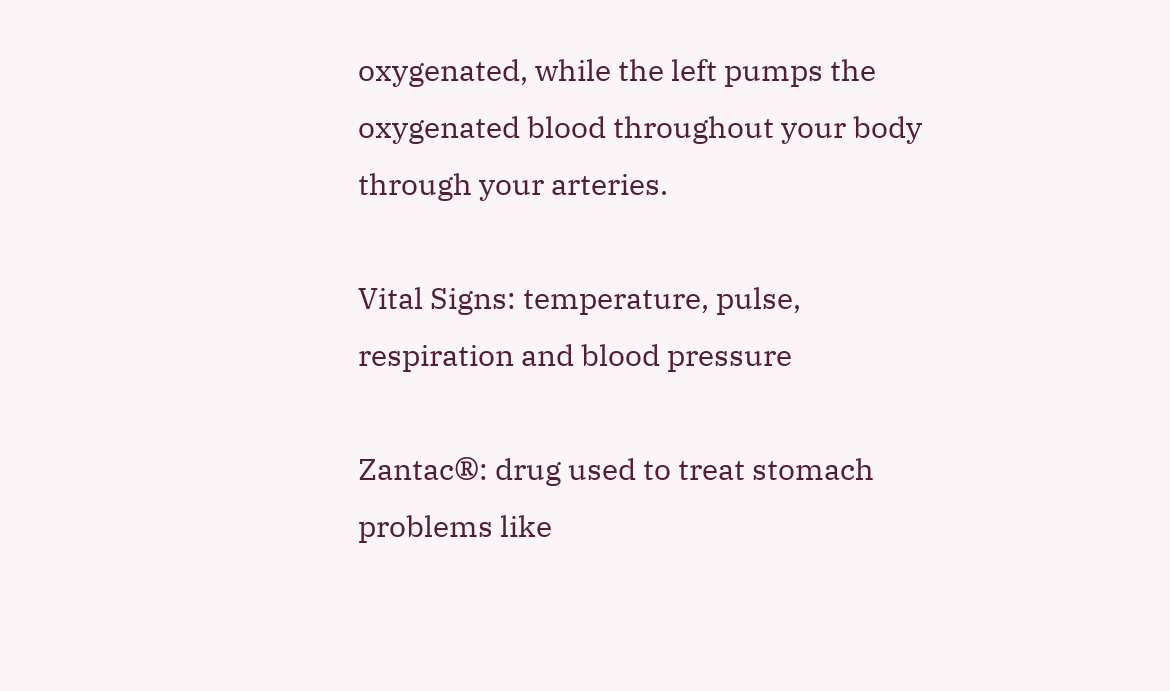oxygenated, while the left pumps the oxygenated blood throughout your body through your arteries.

Vital Signs: temperature, pulse, respiration and blood pressure

Zantac®: drug used to treat stomach problems like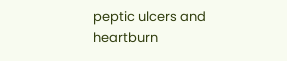peptic ulcers and heartburn